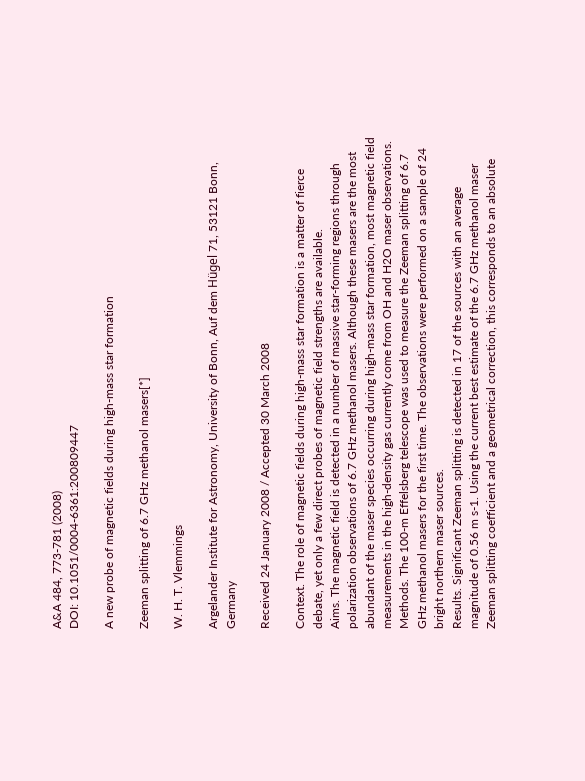A&A 484, 773-781 (2008)
DOI: 10.1051/0004-6361:200809447

A new probe of magnetic fields during high-mass star formation

Zeeman splitting of 6.7 GHz methanol masers[*]

W. H. T. Vlemmings

Argelander Institute for Astronomy, University of Bonn, Auf dem Hügel 71, 53121 Bonn, Germany

Received 24 January 2008 / Accepted 30 March 2008

Context. The role of magnetic fields during high-mass star formation is a matter of fierce debate, yet only a few direct probes of magnetic field strengths are available.
Aims. The magnetic field is detected in a number of massive star-forming regions through polarization observations of 6.7 GHz methanol masers. Although these masers are the most abundant of the maser species occurring during high-mass star formation, most magnetic field measurements in the high-density gas currently come from OH and H2O maser observations.
Methods. The 100-m Effelsberg telescope was used to measure the Zeeman splitting of 6.7 GHz methanol masers for the first time. The observations were performed on a sample of 24 bright northern maser sources.
Results. Significant Zeeman splitting is detected in 17 of the sources with an average magnitude of 0.56 m s-1. Using the current best estimate of the 6.7 GHz methanol maser Zeeman splitting coefficient and a geometrical correction, this corresponds to an absolute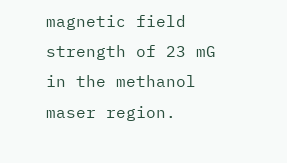magnetic field strength of 23 mG in the methanol maser region.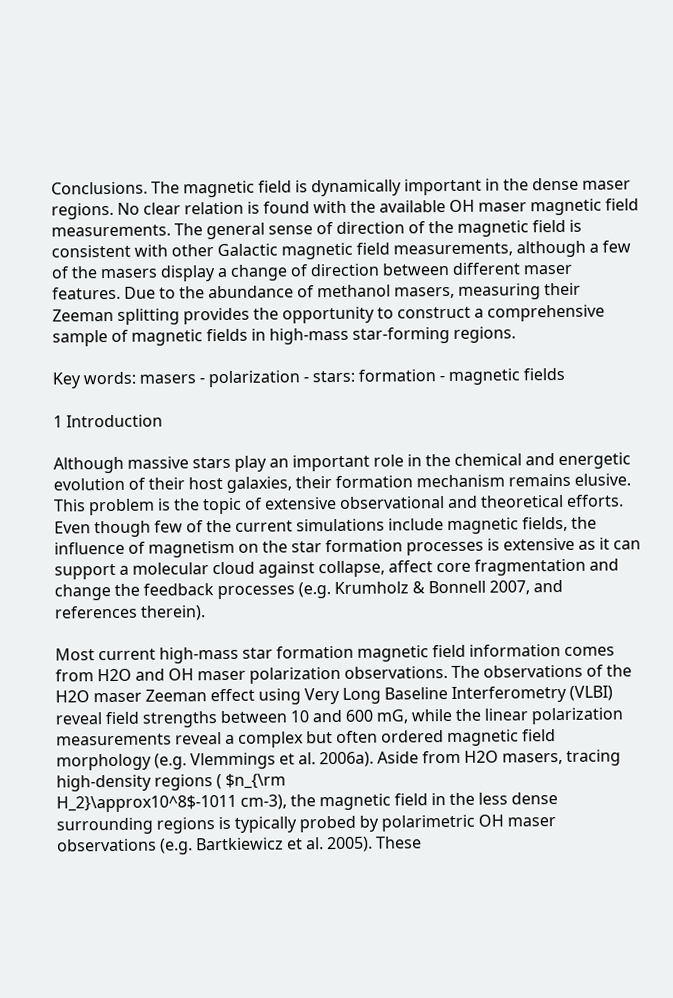Conclusions. The magnetic field is dynamically important in the dense maser regions. No clear relation is found with the available OH maser magnetic field measurements. The general sense of direction of the magnetic field is consistent with other Galactic magnetic field measurements, although a few of the masers display a change of direction between different maser features. Due to the abundance of methanol masers, measuring their Zeeman splitting provides the opportunity to construct a comprehensive sample of magnetic fields in high-mass star-forming regions.

Key words: masers - polarization - stars: formation - magnetic fields

1 Introduction

Although massive stars play an important role in the chemical and energetic evolution of their host galaxies, their formation mechanism remains elusive. This problem is the topic of extensive observational and theoretical efforts. Even though few of the current simulations include magnetic fields, the influence of magnetism on the star formation processes is extensive as it can support a molecular cloud against collapse, affect core fragmentation and change the feedback processes (e.g. Krumholz & Bonnell 2007, and references therein).

Most current high-mass star formation magnetic field information comes from H2O and OH maser polarization observations. The observations of the H2O maser Zeeman effect using Very Long Baseline Interferometry (VLBI) reveal field strengths between 10 and 600 mG, while the linear polarization measurements reveal a complex but often ordered magnetic field morphology (e.g. Vlemmings et al. 2006a). Aside from H2O masers, tracing high-density regions ( $n_{\rm
H_2}\approx10^8$-1011 cm-3), the magnetic field in the less dense surrounding regions is typically probed by polarimetric OH maser observations (e.g. Bartkiewicz et al. 2005). These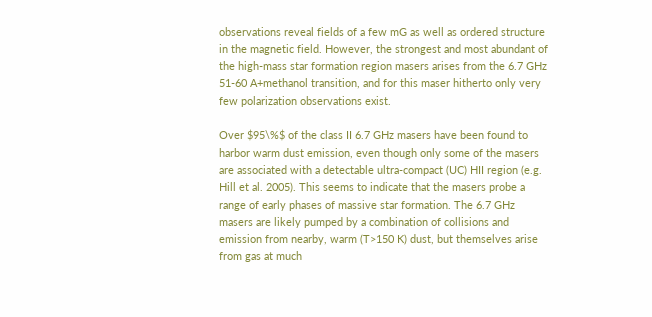observations reveal fields of a few mG as well as ordered structure in the magnetic field. However, the strongest and most abundant of the high-mass star formation region masers arises from the 6.7 GHz 51-60 A+methanol transition, and for this maser hitherto only very few polarization observations exist.

Over $95\%$ of the class II 6.7 GHz masers have been found to harbor warm dust emission, even though only some of the masers are associated with a detectable ultra-compact (UC) HII region (e.g. Hill et al. 2005). This seems to indicate that the masers probe a range of early phases of massive star formation. The 6.7 GHz masers are likely pumped by a combination of collisions and emission from nearby, warm (T>150 K) dust, but themselves arise from gas at much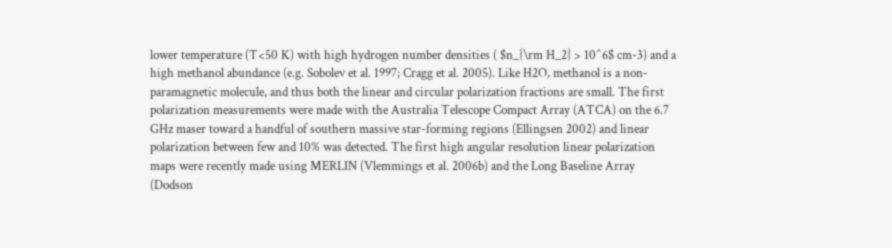lower temperature (T<50 K) with high hydrogen number densities ( $n_{\rm H_2} > 10^6$ cm-3) and a high methanol abundance (e.g. Sobolev et al. 1997; Cragg et al. 2005). Like H2O, methanol is a non-paramagnetic molecule, and thus both the linear and circular polarization fractions are small. The first polarization measurements were made with the Australia Telescope Compact Array (ATCA) on the 6.7 GHz maser toward a handful of southern massive star-forming regions (Ellingsen 2002) and linear polarization between few and 10% was detected. The first high angular resolution linear polarization maps were recently made using MERLIN (Vlemmings et al. 2006b) and the Long Baseline Array (Dodson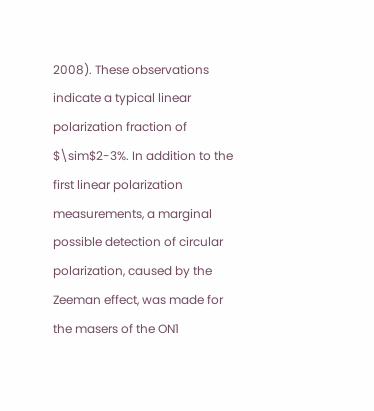2008). These observations indicate a typical linear polarization fraction of $\sim$2-3%. In addition to the first linear polarization measurements, a marginal possible detection of circular polarization, caused by the Zeeman effect, was made for the masers of the ON1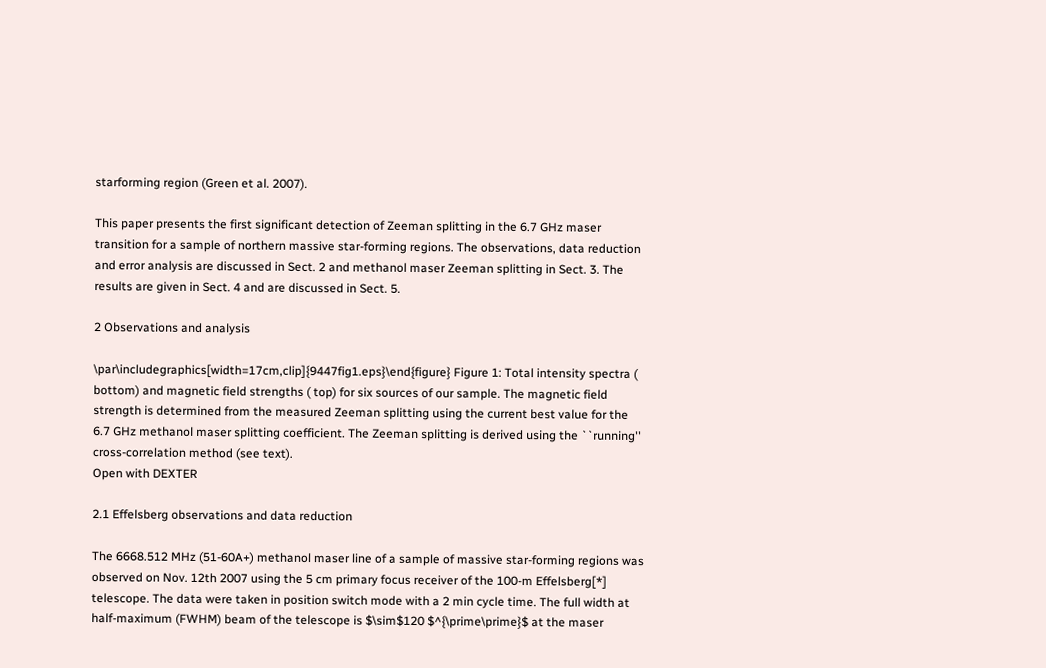starforming region (Green et al. 2007).

This paper presents the first significant detection of Zeeman splitting in the 6.7 GHz maser transition for a sample of northern massive star-forming regions. The observations, data reduction and error analysis are discussed in Sect. 2 and methanol maser Zeeman splitting in Sect. 3. The results are given in Sect. 4 and are discussed in Sect. 5.

2 Observations and analysis

\par\includegraphics[width=17cm,clip]{9447fig1.eps}\end{figure} Figure 1: Total intensity spectra ( bottom) and magnetic field strengths ( top) for six sources of our sample. The magnetic field strength is determined from the measured Zeeman splitting using the current best value for the 6.7 GHz methanol maser splitting coefficient. The Zeeman splitting is derived using the ``running'' cross-correlation method (see text).
Open with DEXTER

2.1 Effelsberg observations and data reduction

The 6668.512 MHz (51-60A+) methanol maser line of a sample of massive star-forming regions was observed on Nov. 12th 2007 using the 5 cm primary focus receiver of the 100-m Effelsberg[*] telescope. The data were taken in position switch mode with a 2 min cycle time. The full width at half-maximum (FWHM) beam of the telescope is $\sim$120 $^{\prime\prime}$ at the maser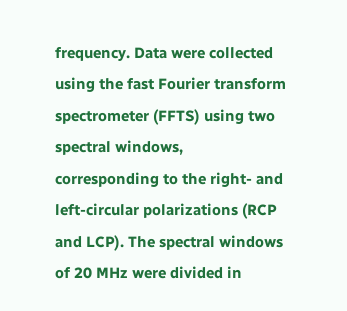frequency. Data were collected using the fast Fourier transform spectrometer (FFTS) using two spectral windows, corresponding to the right- and left-circular polarizations (RCP and LCP). The spectral windows of 20 MHz were divided in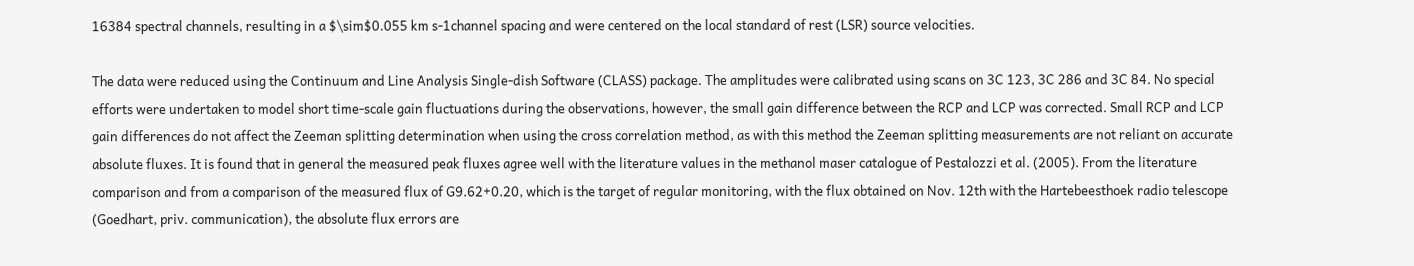16384 spectral channels, resulting in a $\sim$0.055 km s-1channel spacing and were centered on the local standard of rest (LSR) source velocities.

The data were reduced using the Continuum and Line Analysis Single-dish Software (CLASS) package. The amplitudes were calibrated using scans on 3C 123, 3C 286 and 3C 84. No special efforts were undertaken to model short time-scale gain fluctuations during the observations, however, the small gain difference between the RCP and LCP was corrected. Small RCP and LCP gain differences do not affect the Zeeman splitting determination when using the cross correlation method, as with this method the Zeeman splitting measurements are not reliant on accurate absolute fluxes. It is found that in general the measured peak fluxes agree well with the literature values in the methanol maser catalogue of Pestalozzi et al. (2005). From the literature comparison and from a comparison of the measured flux of G9.62+0.20, which is the target of regular monitoring, with the flux obtained on Nov. 12th with the Hartebeesthoek radio telescope (Goedhart, priv. communication), the absolute flux errors are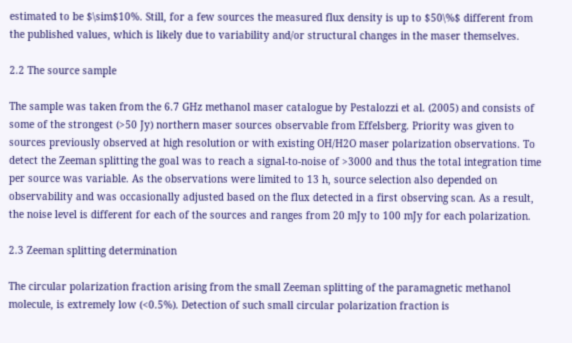estimated to be $\sim$10%. Still, for a few sources the measured flux density is up to $50\%$ different from the published values, which is likely due to variability and/or structural changes in the maser themselves.

2.2 The source sample

The sample was taken from the 6.7 GHz methanol maser catalogue by Pestalozzi et al. (2005) and consists of some of the strongest (>50 Jy) northern maser sources observable from Effelsberg. Priority was given to sources previously observed at high resolution or with existing OH/H2O maser polarization observations. To detect the Zeeman splitting the goal was to reach a signal-to-noise of >3000 and thus the total integration time per source was variable. As the observations were limited to 13 h, source selection also depended on observability and was occasionally adjusted based on the flux detected in a first observing scan. As a result, the noise level is different for each of the sources and ranges from 20 mJy to 100 mJy for each polarization.

2.3 Zeeman splitting determination

The circular polarization fraction arising from the small Zeeman splitting of the paramagnetic methanol molecule, is extremely low (<0.5%). Detection of such small circular polarization fraction is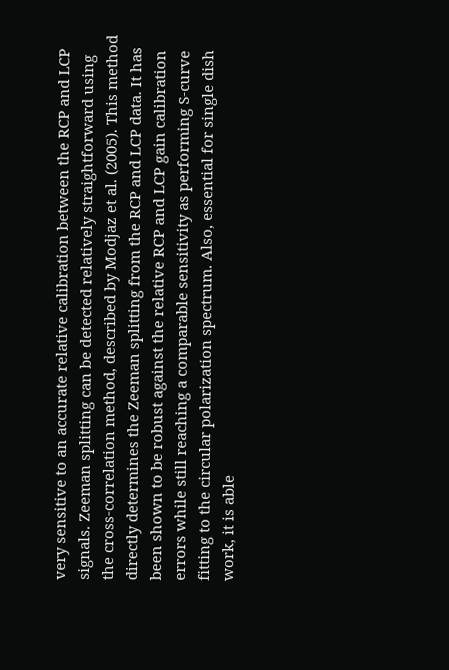very sensitive to an accurate relative calibration between the RCP and LCP signals. Zeeman splitting can be detected relatively straightforward using the cross-correlation method, described by Modjaz et al. (2005). This method directly determines the Zeeman splitting from the RCP and LCP data. It has been shown to be robust against the relative RCP and LCP gain calibration errors while still reaching a comparable sensitivity as performing S-curve fitting to the circular polarization spectrum. Also, essential for single dish work, it is able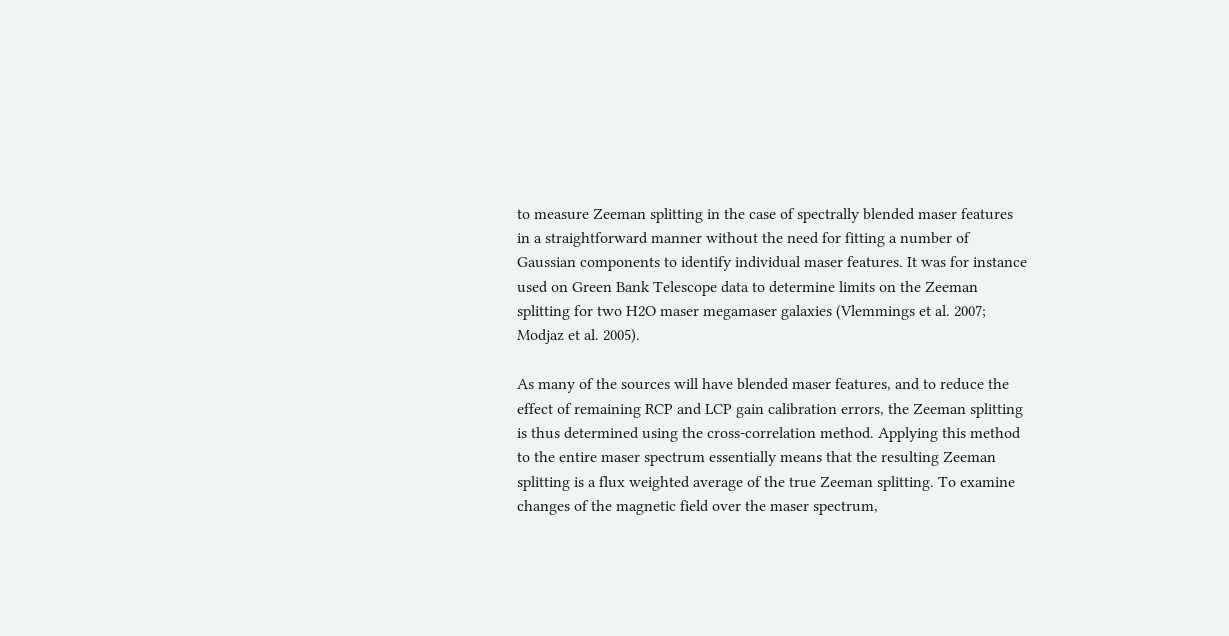to measure Zeeman splitting in the case of spectrally blended maser features in a straightforward manner without the need for fitting a number of Gaussian components to identify individual maser features. It was for instance used on Green Bank Telescope data to determine limits on the Zeeman splitting for two H2O maser megamaser galaxies (Vlemmings et al. 2007; Modjaz et al. 2005).

As many of the sources will have blended maser features, and to reduce the effect of remaining RCP and LCP gain calibration errors, the Zeeman splitting is thus determined using the cross-correlation method. Applying this method to the entire maser spectrum essentially means that the resulting Zeeman splitting is a flux weighted average of the true Zeeman splitting. To examine changes of the magnetic field over the maser spectrum,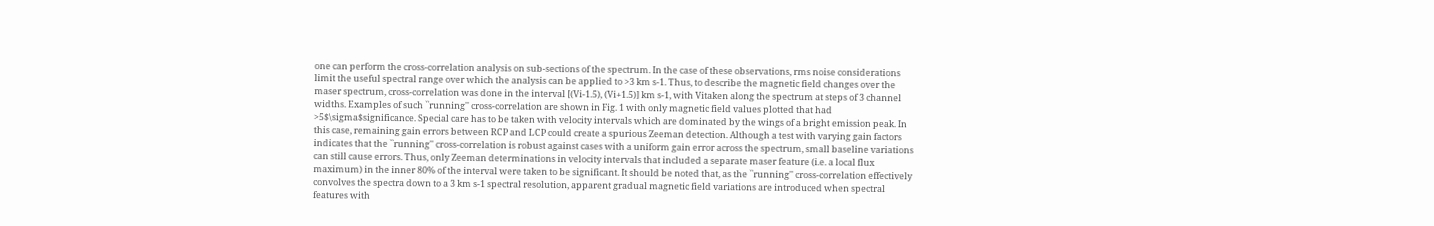one can perform the cross-correlation analysis on sub-sections of the spectrum. In the case of these observations, rms noise considerations limit the useful spectral range over which the analysis can be applied to >3 km s-1. Thus, to describe the magnetic field changes over the maser spectrum, cross-correlation was done in the interval [(Vi-1.5), (Vi+1.5)] km s-1, with Vitaken along the spectrum at steps of 3 channel widths. Examples of such ``running'' cross-correlation are shown in Fig. 1 with only magnetic field values plotted that had >5$\sigma$significance. Special care has to be taken with velocity intervals which are dominated by the wings of a bright emission peak. In this case, remaining gain errors between RCP and LCP could create a spurious Zeeman detection. Although a test with varying gain factors indicates that the ``running'' cross-correlation is robust against cases with a uniform gain error across the spectrum, small baseline variations can still cause errors. Thus, only Zeeman determinations in velocity intervals that included a separate maser feature (i.e. a local flux maximum) in the inner 80% of the interval were taken to be significant. It should be noted that, as the ``running'' cross-correlation effectively convolves the spectra down to a 3 km s-1 spectral resolution, apparent gradual magnetic field variations are introduced when spectral features with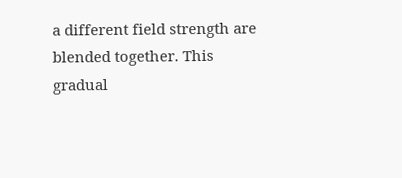a different field strength are blended together. This gradual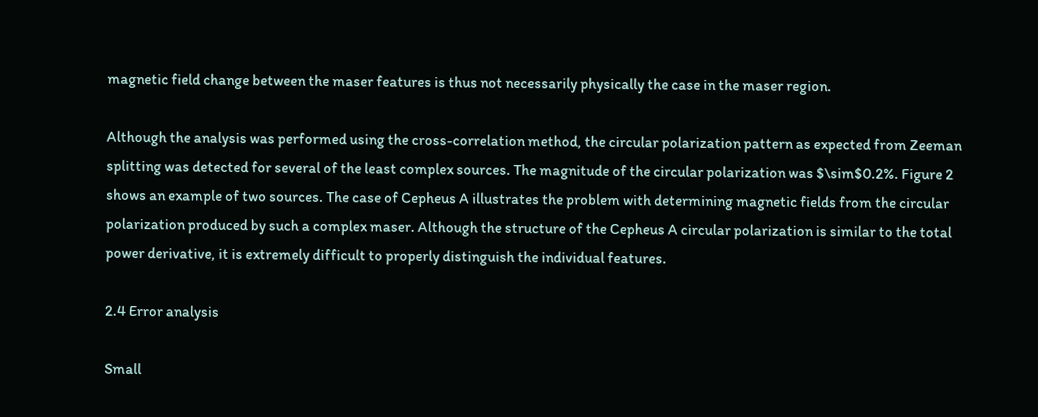magnetic field change between the maser features is thus not necessarily physically the case in the maser region.

Although the analysis was performed using the cross-correlation method, the circular polarization pattern as expected from Zeeman splitting was detected for several of the least complex sources. The magnitude of the circular polarization was $\sim$0.2%. Figure 2 shows an example of two sources. The case of Cepheus A illustrates the problem with determining magnetic fields from the circular polarization produced by such a complex maser. Although the structure of the Cepheus A circular polarization is similar to the total power derivative, it is extremely difficult to properly distinguish the individual features.

2.4 Error analysis

Small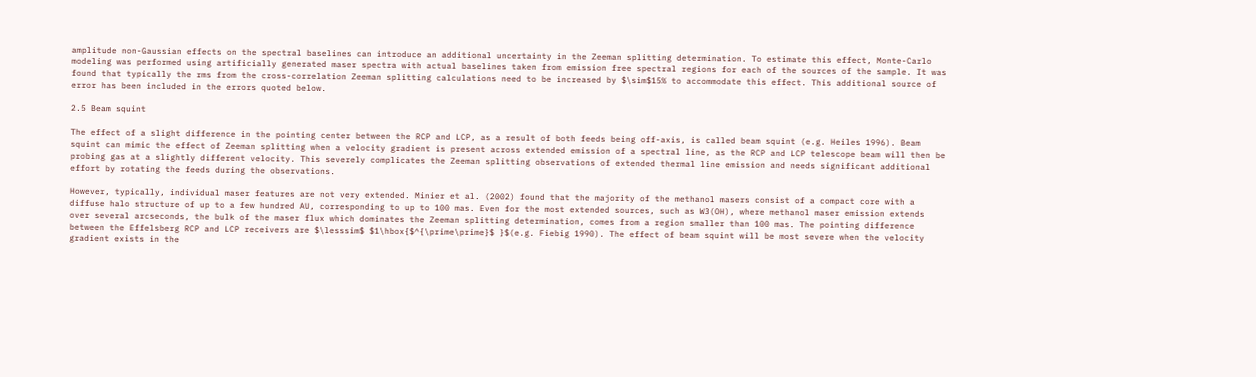amplitude non-Gaussian effects on the spectral baselines can introduce an additional uncertainty in the Zeeman splitting determination. To estimate this effect, Monte-Carlo modeling was performed using artificially generated maser spectra with actual baselines taken from emission free spectral regions for each of the sources of the sample. It was found that typically the rms from the cross-correlation Zeeman splitting calculations need to be increased by $\sim$15% to accommodate this effect. This additional source of error has been included in the errors quoted below.

2.5 Beam squint

The effect of a slight difference in the pointing center between the RCP and LCP, as a result of both feeds being off-axis, is called beam squint (e.g. Heiles 1996). Beam squint can mimic the effect of Zeeman splitting when a velocity gradient is present across extended emission of a spectral line, as the RCP and LCP telescope beam will then be probing gas at a slightly different velocity. This severely complicates the Zeeman splitting observations of extended thermal line emission and needs significant additional effort by rotating the feeds during the observations.

However, typically, individual maser features are not very extended. Minier et al. (2002) found that the majority of the methanol masers consist of a compact core with a diffuse halo structure of up to a few hundred AU, corresponding to up to 100 mas. Even for the most extended sources, such as W3(OH), where methanol maser emission extends over several arcseconds, the bulk of the maser flux which dominates the Zeeman splitting determination, comes from a region smaller than 100 mas. The pointing difference between the Effelsberg RCP and LCP receivers are $\lesssim$ $1\hbox{$^{\prime\prime}$ }$(e.g. Fiebig 1990). The effect of beam squint will be most severe when the velocity gradient exists in the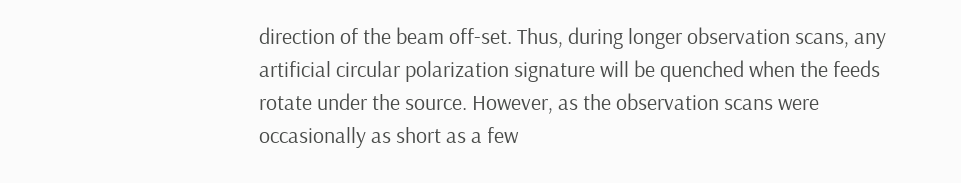direction of the beam off-set. Thus, during longer observation scans, any artificial circular polarization signature will be quenched when the feeds rotate under the source. However, as the observation scans were occasionally as short as a few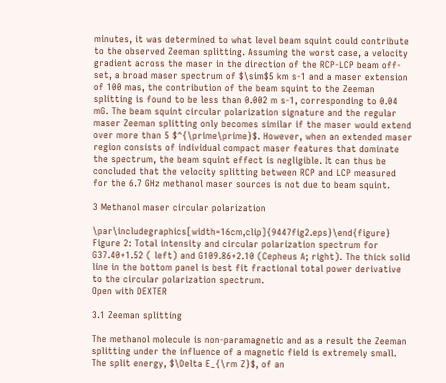minutes, it was determined to what level beam squint could contribute to the observed Zeeman splitting. Assuming the worst case, a velocity gradient across the maser in the direction of the RCP-LCP beam off-set, a broad maser spectrum of $\sim$5 km s-1 and a maser extension of 100 mas, the contribution of the beam squint to the Zeeman splitting is found to be less than 0.002 m s-1, corresponding to 0.04 mG. The beam squint circular polarization signature and the regular maser Zeeman splitting only becomes similar if the maser would extend over more than 5 $^{\prime\prime}$. However, when an extended maser region consists of individual compact maser features that dominate the spectrum, the beam squint effect is negligible. It can thus be concluded that the velocity splitting between RCP and LCP measured for the 6.7 GHz methanol maser sources is not due to beam squint.

3 Methanol maser circular polarization

\par\includegraphics[width=16cm,clip]{9447fig2.eps}\end{figure} Figure 2: Total intensity and circular polarization spectrum for G37.40+1.52 ( left) and G109.86+2.10 (Cepheus A; right). The thick solid line in the bottom panel is best fit fractional total power derivative to the circular polarization spectrum.
Open with DEXTER

3.1 Zeeman splitting

The methanol molecule is non-paramagnetic and as a result the Zeeman splitting under the influence of a magnetic field is extremely small. The split energy, $\Delta E_{\rm Z}$, of an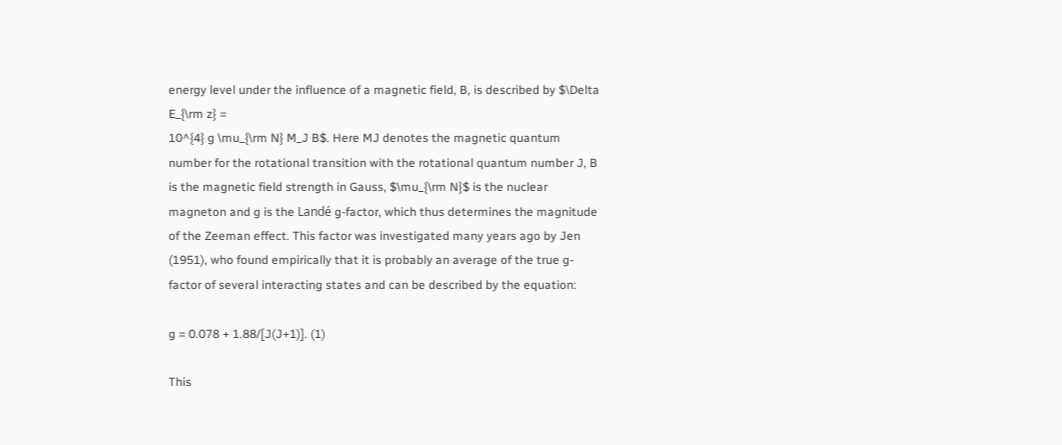energy level under the influence of a magnetic field, B, is described by $\Delta E_{\rm z} =
10^{4} g \mu_{\rm N} M_J B$. Here MJ denotes the magnetic quantum number for the rotational transition with the rotational quantum number J, B is the magnetic field strength in Gauss, $\mu_{\rm N}$ is the nuclear magneton and g is the Landé g-factor, which thus determines the magnitude of the Zeeman effect. This factor was investigated many years ago by Jen (1951), who found empirically that it is probably an average of the true g-factor of several interacting states and can be described by the equation:

g = 0.078 + 1.88/[J(J+1)]. (1)

This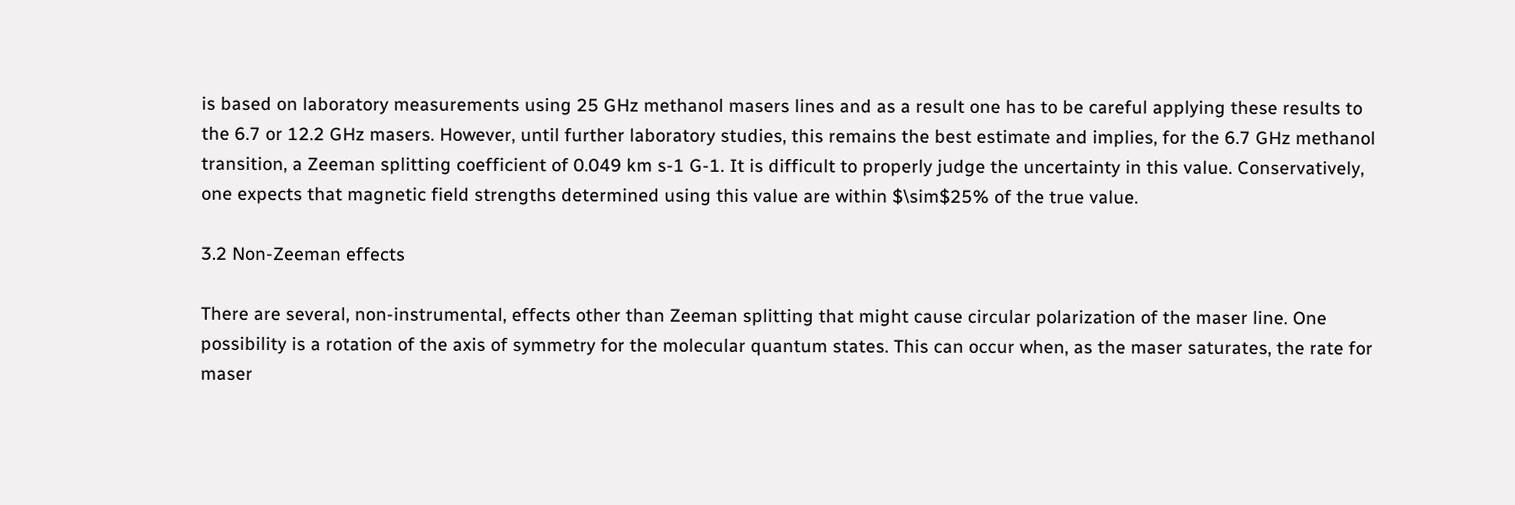is based on laboratory measurements using 25 GHz methanol masers lines and as a result one has to be careful applying these results to the 6.7 or 12.2 GHz masers. However, until further laboratory studies, this remains the best estimate and implies, for the 6.7 GHz methanol transition, a Zeeman splitting coefficient of 0.049 km s-1 G-1. It is difficult to properly judge the uncertainty in this value. Conservatively, one expects that magnetic field strengths determined using this value are within $\sim$25% of the true value.

3.2 Non-Zeeman effects

There are several, non-instrumental, effects other than Zeeman splitting that might cause circular polarization of the maser line. One possibility is a rotation of the axis of symmetry for the molecular quantum states. This can occur when, as the maser saturates, the rate for maser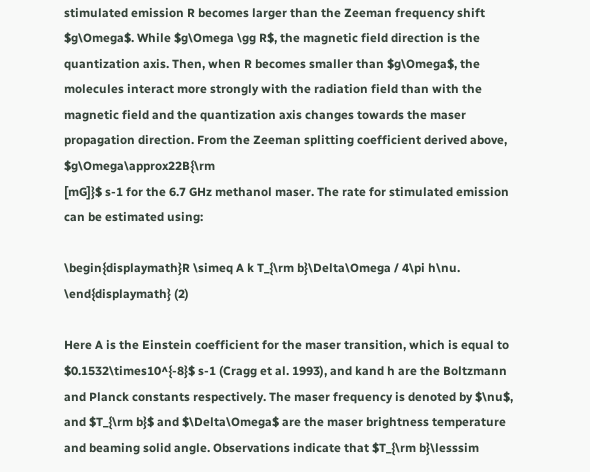stimulated emission R becomes larger than the Zeeman frequency shift $g\Omega$. While $g\Omega \gg R$, the magnetic field direction is the quantization axis. Then, when R becomes smaller than $g\Omega$, the molecules interact more strongly with the radiation field than with the magnetic field and the quantization axis changes towards the maser propagation direction. From the Zeeman splitting coefficient derived above, $g\Omega\approx22B{\rm
[mG]}$ s-1 for the 6.7 GHz methanol maser. The rate for stimulated emission can be estimated using:

\begin{displaymath}R \simeq A k T_{\rm b}\Delta\Omega / 4\pi h\nu.
\end{displaymath} (2)

Here A is the Einstein coefficient for the maser transition, which is equal to $0.1532\times10^{-8}$ s-1 (Cragg et al. 1993), and kand h are the Boltzmann and Planck constants respectively. The maser frequency is denoted by $\nu$, and $T_{\rm b}$ and $\Delta\Omega$ are the maser brightness temperature and beaming solid angle. Observations indicate that $T_{\rm b}\lesssim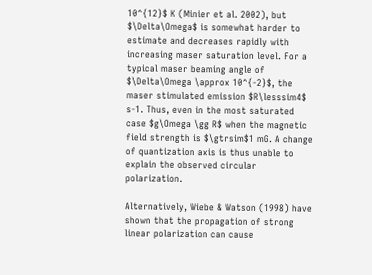10^{12}$ K (Minier et al. 2002), but $\Delta\Omega$ is somewhat harder to estimate and decreases rapidly with increasing maser saturation level. For a typical maser beaming angle of $\Delta\Omega \approx 10^{-2}$, the maser stimulated emission $R\lesssim4$ s-1. Thus, even in the most saturated case $g\Omega \gg R$ when the magnetic field strength is $\gtrsim$1 mG. A change of quantization axis is thus unable to explain the observed circular polarization.

Alternatively, Wiebe & Watson (1998) have shown that the propagation of strong linear polarization can cause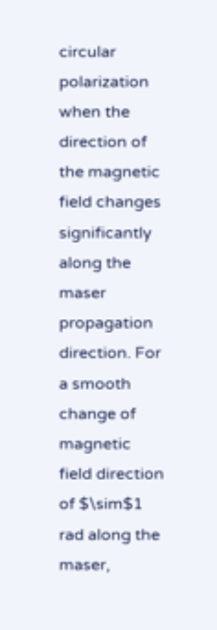circular polarization when the direction of the magnetic field changes significantly along the maser propagation direction. For a smooth change of magnetic field direction of $\sim$1 rad along the maser,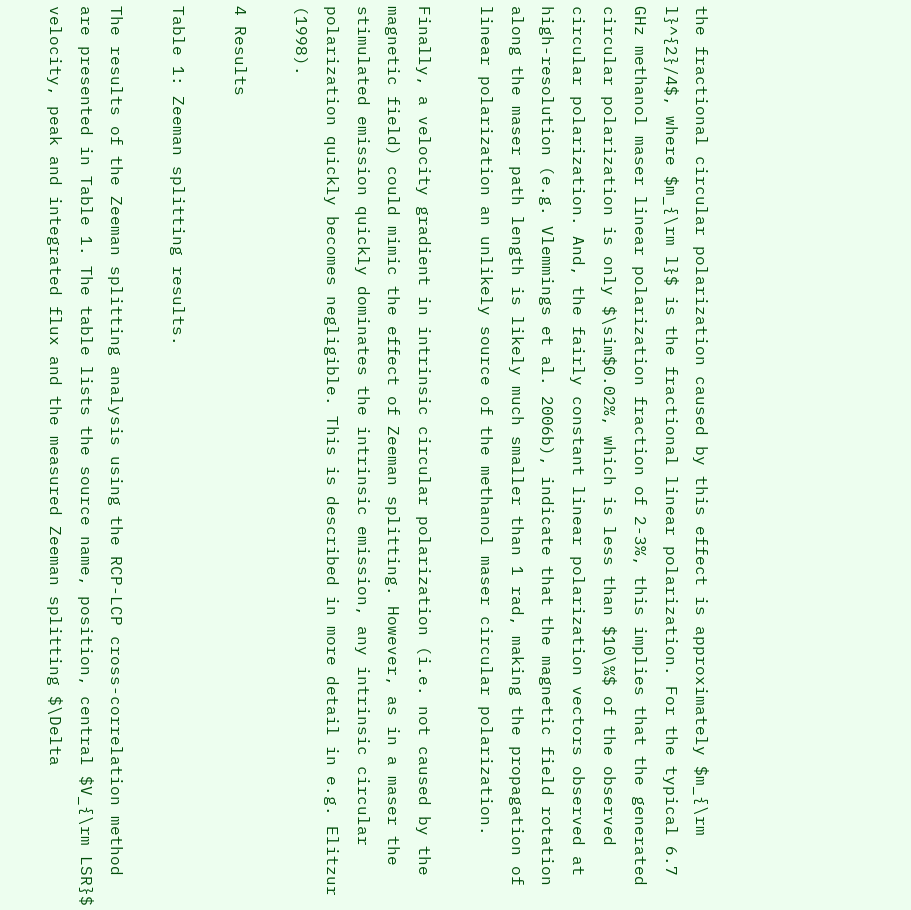the fractional circular polarization caused by this effect is approximately $m_{\rm l}^{2}/4$, where $m_{\rm l}$ is the fractional linear polarization. For the typical 6.7 GHz methanol maser linear polarization fraction of 2-3%, this implies that the generated circular polarization is only $\sim$0.02%, which is less than $10\%$ of the observed circular polarization. And, the fairly constant linear polarization vectors observed at high-resolution (e.g. Vlemmings et al. 2006b), indicate that the magnetic field rotation along the maser path length is likely much smaller than 1 rad, making the propagation of linear polarization an unlikely source of the methanol maser circular polarization.

Finally, a velocity gradient in intrinsic circular polarization (i.e. not caused by the magnetic field) could mimic the effect of Zeeman splitting. However, as in a maser the stimulated emission quickly dominates the intrinsic emission, any intrinsic circular polarization quickly becomes negligible. This is described in more detail in e.g. Elitzur (1998).

4 Results

Table 1: Zeeman splitting results.

The results of the Zeeman splitting analysis using the RCP-LCP cross-correlation method are presented in Table 1. The table lists the source name, position, central $V_{\rm LSR}$ velocity, peak and integrated flux and the measured Zeeman splitting $\Delta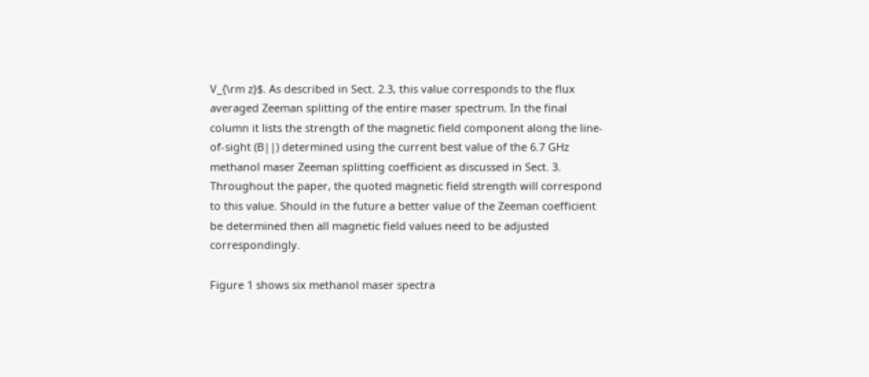V_{\rm z}$. As described in Sect. 2.3, this value corresponds to the flux averaged Zeeman splitting of the entire maser spectrum. In the final column it lists the strength of the magnetic field component along the line-of-sight (B||) determined using the current best value of the 6.7 GHz methanol maser Zeeman splitting coefficient as discussed in Sect. 3. Throughout the paper, the quoted magnetic field strength will correspond to this value. Should in the future a better value of the Zeeman coefficient be determined then all magnetic field values need to be adjusted correspondingly.

Figure 1 shows six methanol maser spectra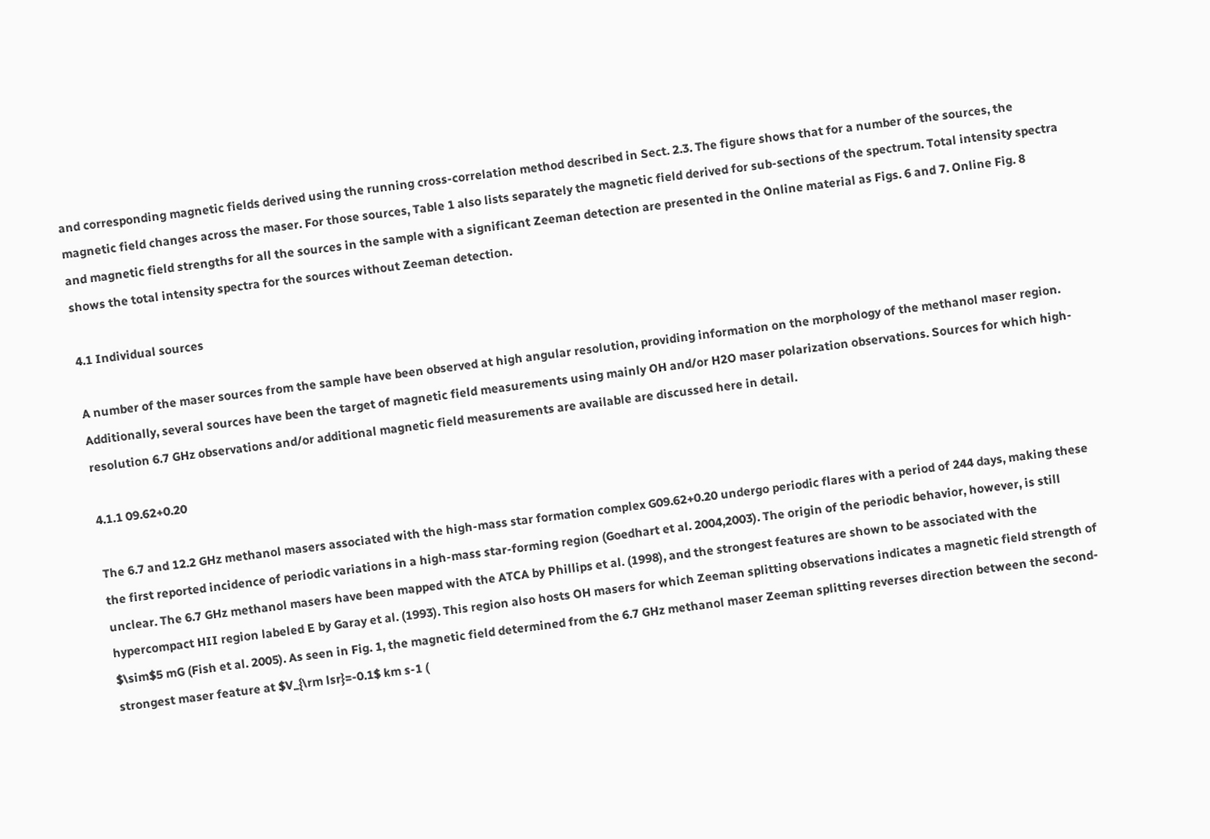and corresponding magnetic fields derived using the running cross-correlation method described in Sect. 2.3. The figure shows that for a number of the sources, the magnetic field changes across the maser. For those sources, Table 1 also lists separately the magnetic field derived for sub-sections of the spectrum. Total intensity spectra and magnetic field strengths for all the sources in the sample with a significant Zeeman detection are presented in the Online material as Figs. 6 and 7. Online Fig. 8 shows the total intensity spectra for the sources without Zeeman detection.

4.1 Individual sources

A number of the maser sources from the sample have been observed at high angular resolution, providing information on the morphology of the methanol maser region. Additionally, several sources have been the target of magnetic field measurements using mainly OH and/or H2O maser polarization observations. Sources for which high-resolution 6.7 GHz observations and/or additional magnetic field measurements are available are discussed here in detail.

4.1.1 09.62+0.20

The 6.7 and 12.2 GHz methanol masers associated with the high-mass star formation complex G09.62+0.20 undergo periodic flares with a period of 244 days, making these the first reported incidence of periodic variations in a high-mass star-forming region (Goedhart et al. 2004,2003). The origin of the periodic behavior, however, is still unclear. The 6.7 GHz methanol masers have been mapped with the ATCA by Phillips et al. (1998), and the strongest features are shown to be associated with the hypercompact HII region labeled E by Garay et al. (1993). This region also hosts OH masers for which Zeeman splitting observations indicates a magnetic field strength of $\sim$5 mG (Fish et al. 2005). As seen in Fig. 1, the magnetic field determined from the 6.7 GHz methanol maser Zeeman splitting reverses direction between the second-strongest maser feature at $V_{\rm lsr}=-0.1$ km s-1 (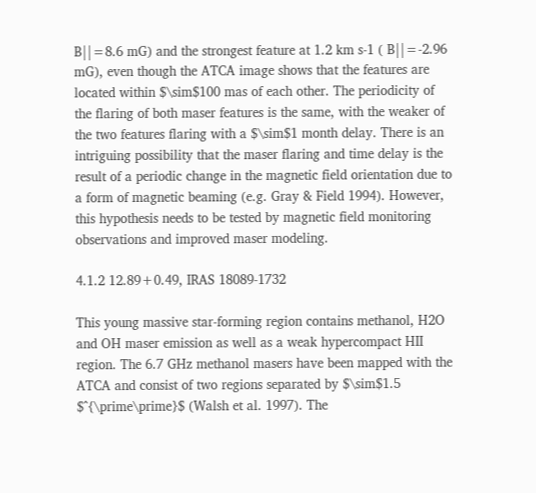B||=8.6 mG) and the strongest feature at 1.2 km s-1 ( B||=-2.96 mG), even though the ATCA image shows that the features are located within $\sim$100 mas of each other. The periodicity of the flaring of both maser features is the same, with the weaker of the two features flaring with a $\sim$1 month delay. There is an intriguing possibility that the maser flaring and time delay is the result of a periodic change in the magnetic field orientation due to a form of magnetic beaming (e.g. Gray & Field 1994). However, this hypothesis needs to be tested by magnetic field monitoring observations and improved maser modeling.

4.1.2 12.89+0.49, IRAS 18089-1732

This young massive star-forming region contains methanol, H2O and OH maser emission as well as a weak hypercompact HII region. The 6.7 GHz methanol masers have been mapped with the ATCA and consist of two regions separated by $\sim$1.5 $^{\prime\prime}$ (Walsh et al. 1997). The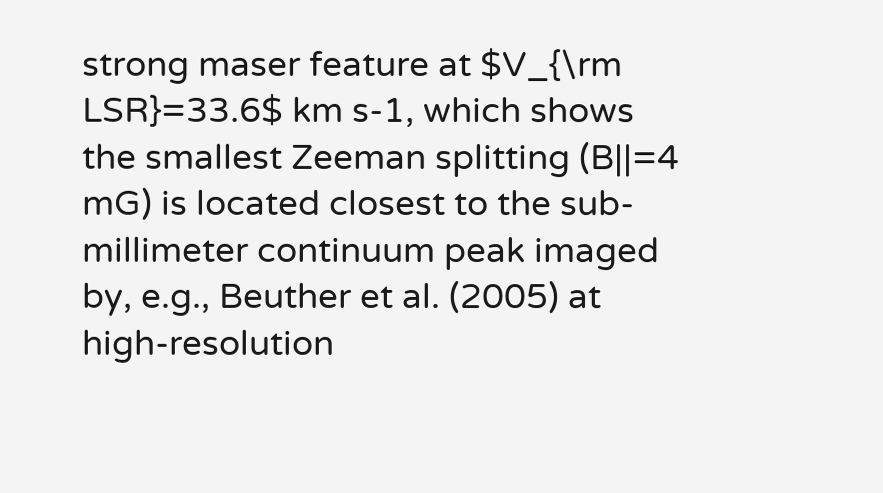strong maser feature at $V_{\rm
LSR}=33.6$ km s-1, which shows the smallest Zeeman splitting (B||=4 mG) is located closest to the sub-millimeter continuum peak imaged by, e.g., Beuther et al. (2005) at high-resolution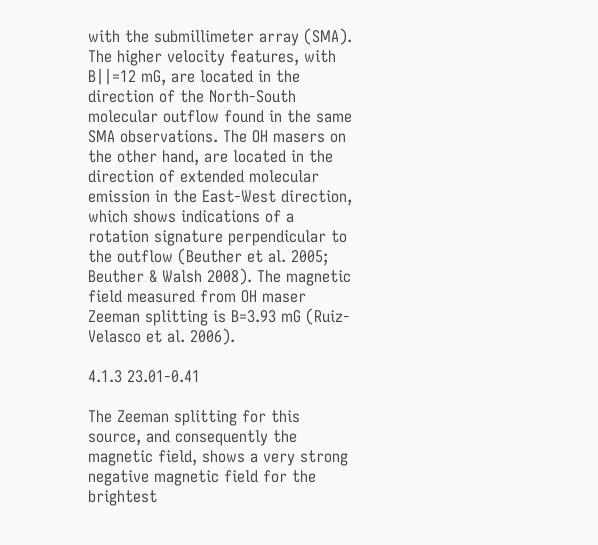with the submillimeter array (SMA). The higher velocity features, with B||=12 mG, are located in the direction of the North-South molecular outflow found in the same SMA observations. The OH masers on the other hand, are located in the direction of extended molecular emission in the East-West direction, which shows indications of a rotation signature perpendicular to the outflow (Beuther et al. 2005; Beuther & Walsh 2008). The magnetic field measured from OH maser Zeeman splitting is B=3.93 mG (Ruiz-Velasco et al. 2006).

4.1.3 23.01-0.41

The Zeeman splitting for this source, and consequently the magnetic field, shows a very strong negative magnetic field for the brightest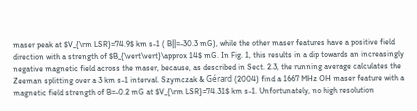maser peak at $V_{\rm LSR}=74.9$ km s-1 ( B||=-30.3 mG), while the other maser features have a positive field direction with a strength of $B_{\vert\vert}\approx 14$ mG. In Fig. 1, this results in a dip towards an increasingly negative magnetic field across the maser, because, as described in Sect. 2.3, the running average calculates the Zeeman splitting over a 3 km s-1 interval. Szymczak & Gérard (2004) find a 1667 MHz OH maser feature with a magnetic field strength of B=-0.2 mG at $V_{\rm LSR}=74.31$ km s-1. Unfortunately, no high resolution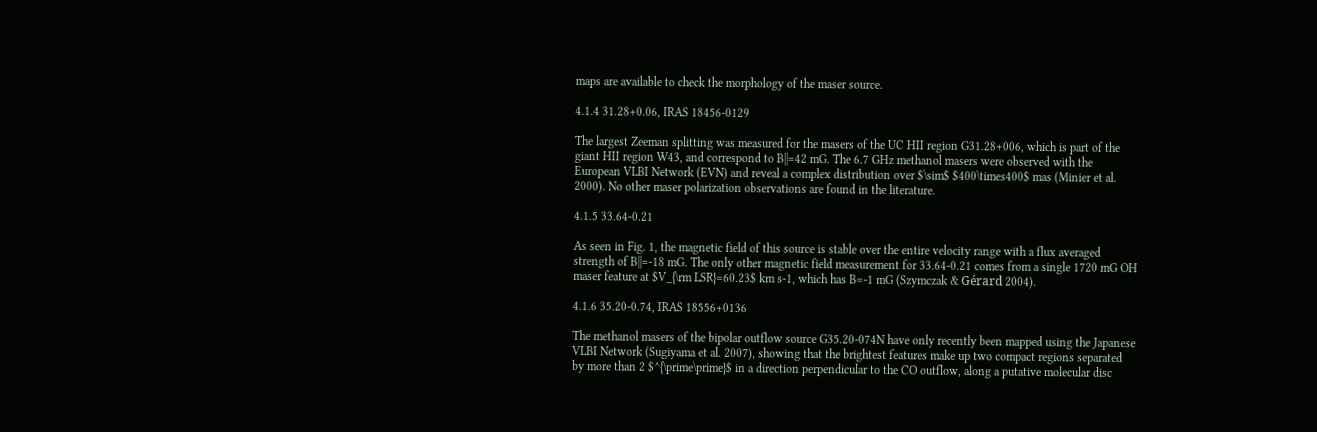maps are available to check the morphology of the maser source.

4.1.4 31.28+0.06, IRAS 18456-0129

The largest Zeeman splitting was measured for the masers of the UC HII region G31.28+006, which is part of the giant HII region W43, and correspond to B||=42 mG. The 6.7 GHz methanol masers were observed with the European VLBI Network (EVN) and reveal a complex distribution over $\sim$ $400\times400$ mas (Minier et al. 2000). No other maser polarization observations are found in the literature.

4.1.5 33.64-0.21

As seen in Fig. 1, the magnetic field of this source is stable over the entire velocity range with a flux averaged strength of B||=-18 mG. The only other magnetic field measurement for 33.64-0.21 comes from a single 1720 mG OH maser feature at $V_{\rm LSR}=60.23$ km s-1, which has B=-1 mG (Szymczak & Gérard 2004).

4.1.6 35.20-0.74, IRAS 18556+0136

The methanol masers of the bipolar outflow source G35.20-074N have only recently been mapped using the Japanese VLBI Network (Sugiyama et al. 2007), showing that the brightest features make up two compact regions separated by more than 2 $^{\prime\prime}$ in a direction perpendicular to the CO outflow, along a putative molecular disc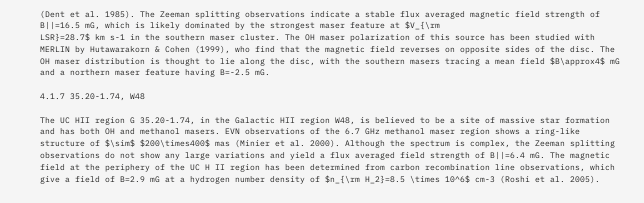(Dent et al. 1985). The Zeeman splitting observations indicate a stable flux averaged magnetic field strength of B||=16.5 mG, which is likely dominated by the strongest maser feature at $V_{\rm
LSR}=28.7$ km s-1 in the southern maser cluster. The OH maser polarization of this source has been studied with MERLIN by Hutawarakorn & Cohen (1999), who find that the magnetic field reverses on opposite sides of the disc. The OH maser distribution is thought to lie along the disc, with the southern masers tracing a mean field $B\approx4$ mG and a northern maser feature having B=-2.5 mG.

4.1.7 35.20-1.74, W48

The UC HII region G 35.20-1.74, in the Galactic HII region W48, is believed to be a site of massive star formation and has both OH and methanol masers. EVN observations of the 6.7 GHz methanol maser region shows a ring-like structure of $\sim$ $200\times400$ mas (Minier et al. 2000). Although the spectrum is complex, the Zeeman splitting observations do not show any large variations and yield a flux averaged field strength of B||=6.4 mG. The magnetic field at the periphery of the UC H II region has been determined from carbon recombination line observations, which give a field of B=2.9 mG at a hydrogen number density of $n_{\rm H_2}=8.5 \times 10^6$ cm-3 (Roshi et al. 2005).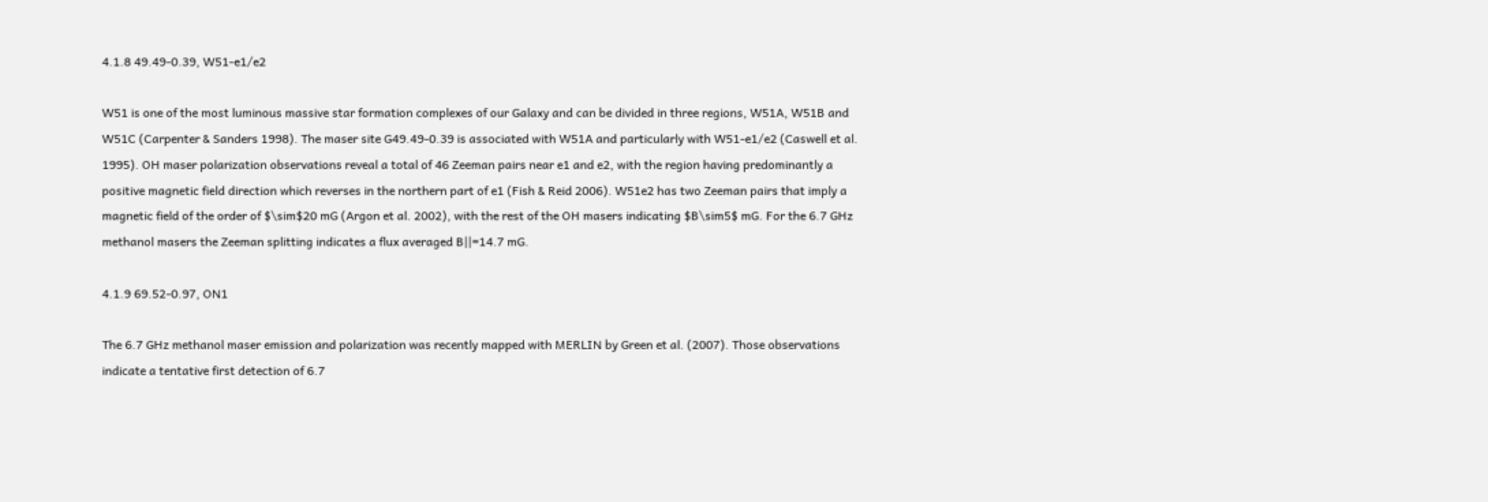4.1.8 49.49-0.39, W51-e1/e2

W51 is one of the most luminous massive star formation complexes of our Galaxy and can be divided in three regions, W51A, W51B and W51C (Carpenter & Sanders 1998). The maser site G49.49-0.39 is associated with W51A and particularly with W51-e1/e2 (Caswell et al. 1995). OH maser polarization observations reveal a total of 46 Zeeman pairs near e1 and e2, with the region having predominantly a positive magnetic field direction which reverses in the northern part of e1 (Fish & Reid 2006). W51e2 has two Zeeman pairs that imply a magnetic field of the order of $\sim$20 mG (Argon et al. 2002), with the rest of the OH masers indicating $B\sim5$ mG. For the 6.7 GHz methanol masers the Zeeman splitting indicates a flux averaged B||=14.7 mG.

4.1.9 69.52-0.97, ON1

The 6.7 GHz methanol maser emission and polarization was recently mapped with MERLIN by Green et al. (2007). Those observations indicate a tentative first detection of 6.7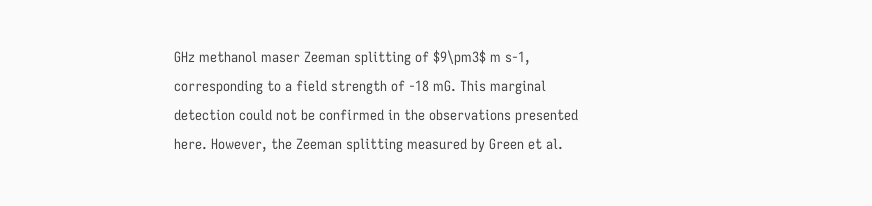GHz methanol maser Zeeman splitting of $9\pm3$ m s-1, corresponding to a field strength of -18 mG. This marginal detection could not be confirmed in the observations presented here. However, the Zeeman splitting measured by Green et al.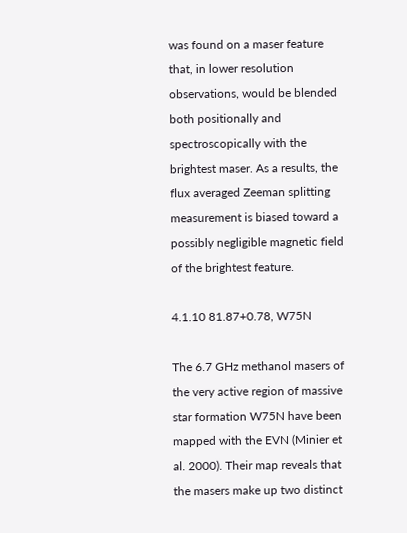was found on a maser feature that, in lower resolution observations, would be blended both positionally and spectroscopically with the brightest maser. As a results, the flux averaged Zeeman splitting measurement is biased toward a possibly negligible magnetic field of the brightest feature.

4.1.10 81.87+0.78, W75N

The 6.7 GHz methanol masers of the very active region of massive star formation W75N have been mapped with the EVN (Minier et al. 2000). Their map reveals that the masers make up two distinct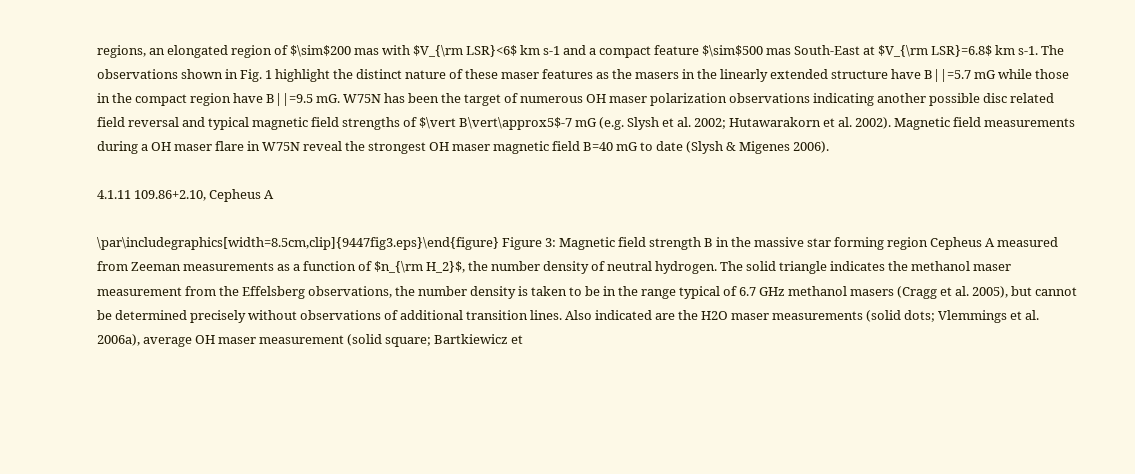regions, an elongated region of $\sim$200 mas with $V_{\rm LSR}<6$ km s-1 and a compact feature $\sim$500 mas South-East at $V_{\rm LSR}=6.8$ km s-1. The observations shown in Fig. 1 highlight the distinct nature of these maser features as the masers in the linearly extended structure have B||=5.7 mG while those in the compact region have B||=9.5 mG. W75N has been the target of numerous OH maser polarization observations indicating another possible disc related field reversal and typical magnetic field strengths of $\vert B\vert\approx5$-7 mG (e.g. Slysh et al. 2002; Hutawarakorn et al. 2002). Magnetic field measurements during a OH maser flare in W75N reveal the strongest OH maser magnetic field B=40 mG to date (Slysh & Migenes 2006).

4.1.11 109.86+2.10, Cepheus A

\par\includegraphics[width=8.5cm,clip]{9447fig3.eps}\end{figure} Figure 3: Magnetic field strength B in the massive star forming region Cepheus A measured from Zeeman measurements as a function of $n_{\rm H_2}$, the number density of neutral hydrogen. The solid triangle indicates the methanol maser measurement from the Effelsberg observations, the number density is taken to be in the range typical of 6.7 GHz methanol masers (Cragg et al. 2005), but cannot be determined precisely without observations of additional transition lines. Also indicated are the H2O maser measurements (solid dots; Vlemmings et al. 2006a), average OH maser measurement (solid square; Bartkiewicz et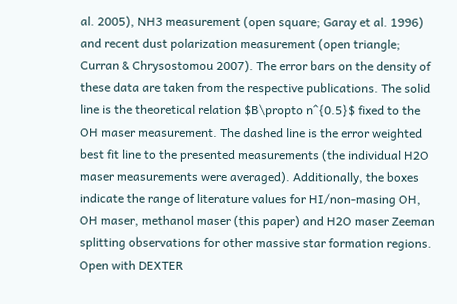al. 2005), NH3 measurement (open square; Garay et al. 1996) and recent dust polarization measurement (open triangle; Curran & Chrysostomou 2007). The error bars on the density of these data are taken from the respective publications. The solid line is the theoretical relation $B\propto n^{0.5}$ fixed to the OH maser measurement. The dashed line is the error weighted best fit line to the presented measurements (the individual H2O maser measurements were averaged). Additionally, the boxes indicate the range of literature values for HI/non-masing OH, OH maser, methanol maser (this paper) and H2O maser Zeeman splitting observations for other massive star formation regions.
Open with DEXTER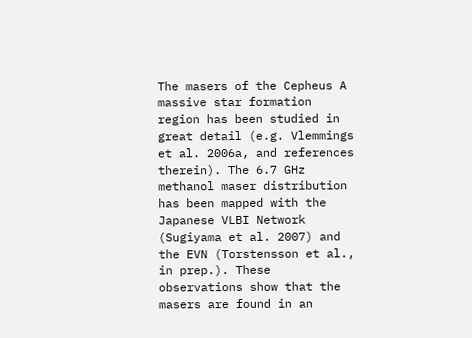The masers of the Cepheus A massive star formation region has been studied in great detail (e.g. Vlemmings et al. 2006a, and references therein). The 6.7 GHz methanol maser distribution has been mapped with the Japanese VLBI Network (Sugiyama et al. 2007) and the EVN (Torstensson et al., in prep.). These observations show that the masers are found in an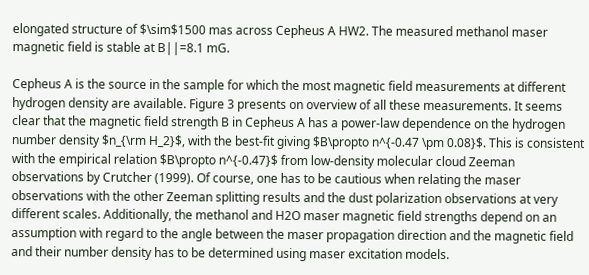elongated structure of $\sim$1500 mas across Cepheus A HW2. The measured methanol maser magnetic field is stable at B||=8.1 mG.

Cepheus A is the source in the sample for which the most magnetic field measurements at different hydrogen density are available. Figure 3 presents on overview of all these measurements. It seems clear that the magnetic field strength B in Cepheus A has a power-law dependence on the hydrogen number density $n_{\rm H_2}$, with the best-fit giving $B\propto n^{-0.47 \pm 0.08}$. This is consistent with the empirical relation $B\propto n^{-0.47}$ from low-density molecular cloud Zeeman observations by Crutcher (1999). Of course, one has to be cautious when relating the maser observations with the other Zeeman splitting results and the dust polarization observations at very different scales. Additionally, the methanol and H2O maser magnetic field strengths depend on an assumption with regard to the angle between the maser propagation direction and the magnetic field and their number density has to be determined using maser excitation models.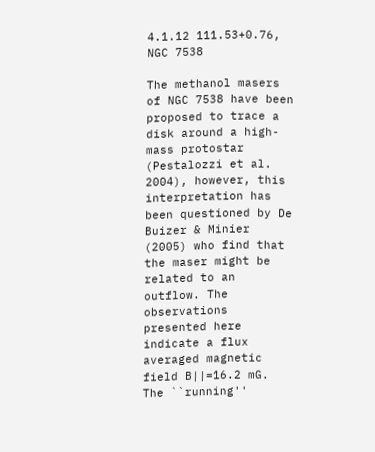4.1.12 111.53+0.76, NGC 7538

The methanol masers of NGC 7538 have been proposed to trace a disk around a high-mass protostar (Pestalozzi et al. 2004), however, this interpretation has been questioned by De Buizer & Minier (2005) who find that the maser might be related to an outflow. The observations presented here indicate a flux averaged magnetic field B||=16.2 mG. The ``running''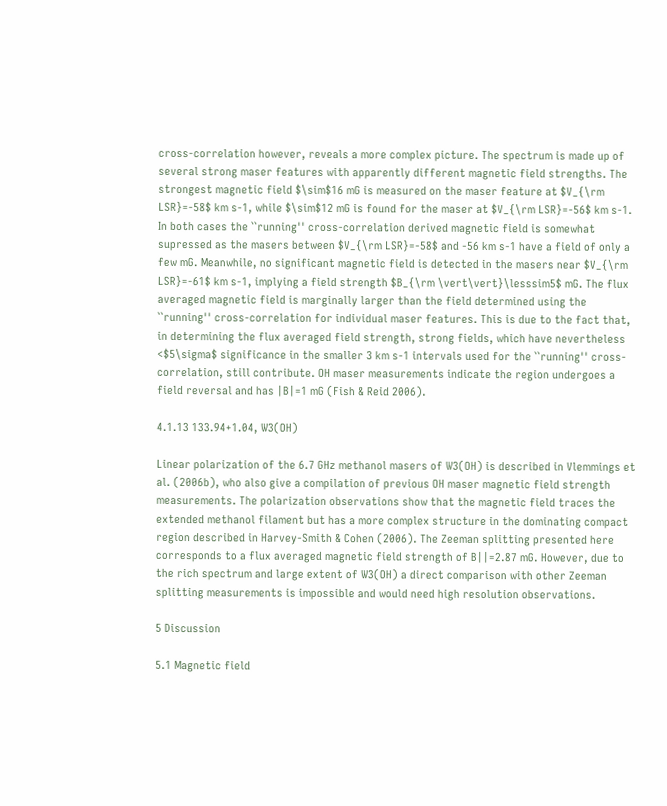cross-correlation however, reveals a more complex picture. The spectrum is made up of several strong maser features with apparently different magnetic field strengths. The strongest magnetic field $\sim$16 mG is measured on the maser feature at $V_{\rm LSR}=-58$ km s-1, while $\sim$12 mG is found for the maser at $V_{\rm LSR}=-56$ km s-1. In both cases the ``running'' cross-correlation derived magnetic field is somewhat supressed as the masers between $V_{\rm LSR}=-58$ and -56 km s-1 have a field of only a few mG. Meanwhile, no significant magnetic field is detected in the masers near $V_{\rm LSR}=-61$ km s-1, implying a field strength $B_{\rm \vert\vert}\lesssim5$ mG. The flux averaged magnetic field is marginally larger than the field determined using the ``running'' cross-correlation for individual maser features. This is due to the fact that, in determining the flux averaged field strength, strong fields, which have nevertheless <$5\sigma$ significance in the smaller 3 km s-1 intervals used for the ``running'' cross-correlation, still contribute. OH maser measurements indicate the region undergoes a field reversal and has |B|=1 mG (Fish & Reid 2006).

4.1.13 133.94+1.04, W3(OH)

Linear polarization of the 6.7 GHz methanol masers of W3(OH) is described in Vlemmings et al. (2006b), who also give a compilation of previous OH maser magnetic field strength measurements. The polarization observations show that the magnetic field traces the extended methanol filament but has a more complex structure in the dominating compact region described in Harvey-Smith & Cohen (2006). The Zeeman splitting presented here corresponds to a flux averaged magnetic field strength of B||=2.87 mG. However, due to the rich spectrum and large extent of W3(OH) a direct comparison with other Zeeman splitting measurements is impossible and would need high resolution observations.

5 Discussion

5.1 Magnetic field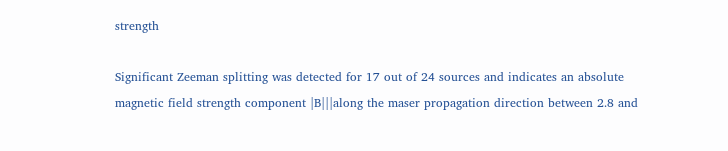strength

Significant Zeeman splitting was detected for 17 out of 24 sources and indicates an absolute magnetic field strength component |B|||along the maser propagation direction between 2.8 and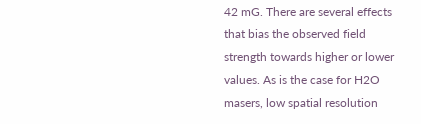42 mG. There are several effects that bias the observed field strength towards higher or lower values. As is the case for H2O masers, low spatial resolution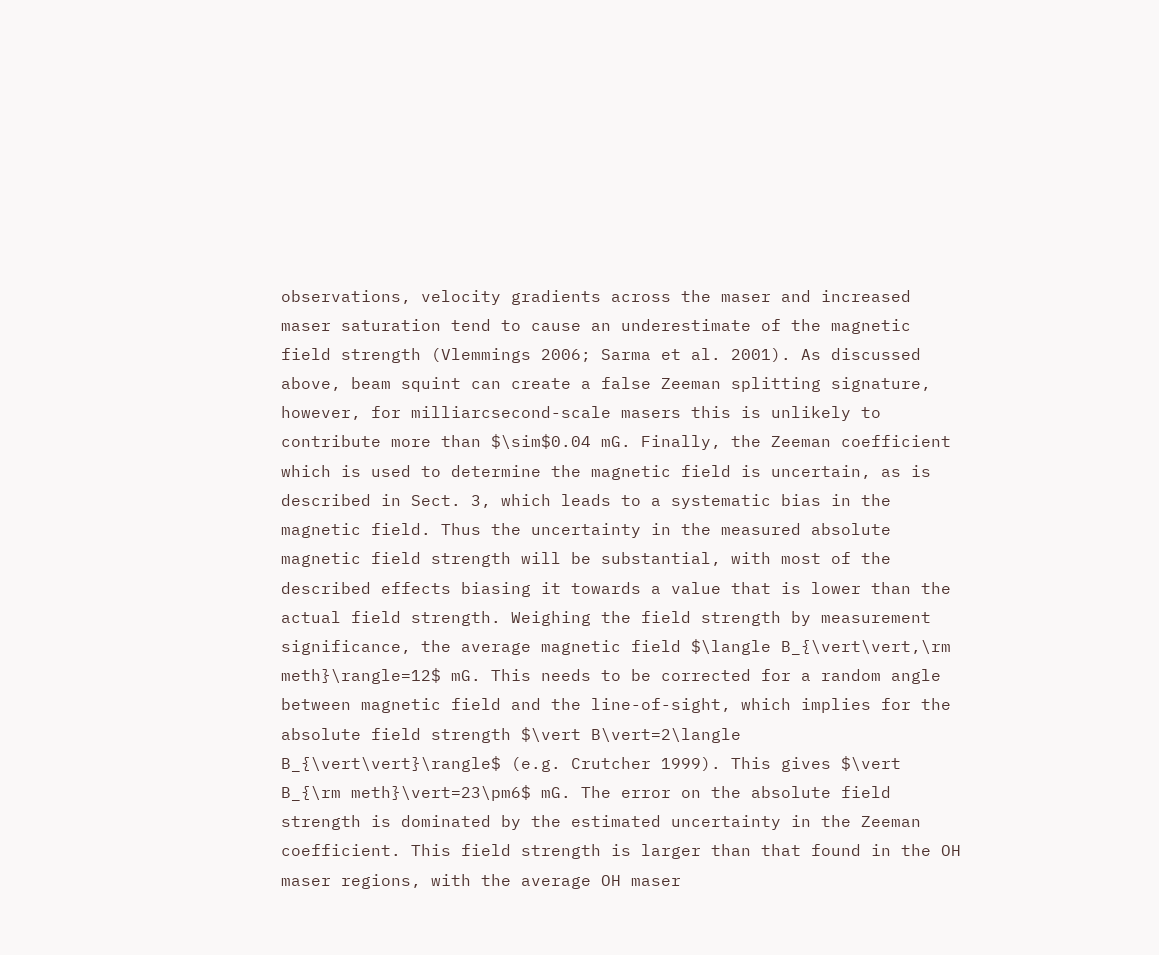observations, velocity gradients across the maser and increased maser saturation tend to cause an underestimate of the magnetic field strength (Vlemmings 2006; Sarma et al. 2001). As discussed above, beam squint can create a false Zeeman splitting signature, however, for milliarcsecond-scale masers this is unlikely to contribute more than $\sim$0.04 mG. Finally, the Zeeman coefficient which is used to determine the magnetic field is uncertain, as is described in Sect. 3, which leads to a systematic bias in the magnetic field. Thus the uncertainty in the measured absolute magnetic field strength will be substantial, with most of the described effects biasing it towards a value that is lower than the actual field strength. Weighing the field strength by measurement significance, the average magnetic field $\langle B_{\vert\vert,\rm
meth}\rangle=12$ mG. This needs to be corrected for a random angle between magnetic field and the line-of-sight, which implies for the absolute field strength $\vert B\vert=2\langle B_{\vert\vert}\rangle$ (e.g. Crutcher 1999). This gives $\vert B_{\rm meth}\vert=23\pm6$ mG. The error on the absolute field strength is dominated by the estimated uncertainty in the Zeeman coefficient. This field strength is larger than that found in the OH maser regions, with the average OH maser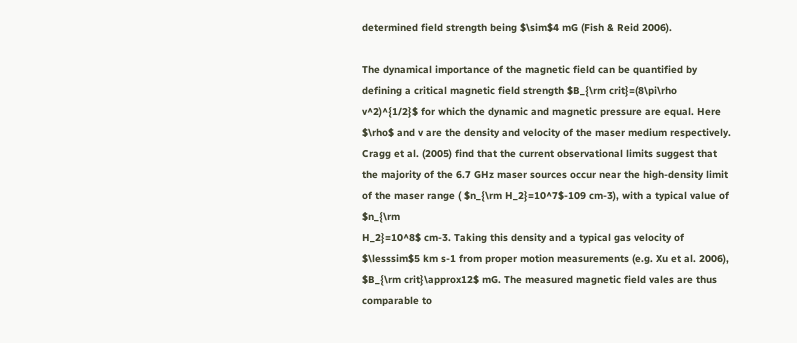determined field strength being $\sim$4 mG (Fish & Reid 2006).

The dynamical importance of the magnetic field can be quantified by defining a critical magnetic field strength $B_{\rm crit}=(8\pi\rho
v^2)^{1/2}$ for which the dynamic and magnetic pressure are equal. Here $\rho$ and v are the density and velocity of the maser medium respectively. Cragg et al. (2005) find that the current observational limits suggest that the majority of the 6.7 GHz maser sources occur near the high-density limit of the maser range ( $n_{\rm H_2}=10^7$-109 cm-3), with a typical value of $n_{\rm
H_2}=10^8$ cm-3. Taking this density and a typical gas velocity of $\lesssim$5 km s-1 from proper motion measurements (e.g. Xu et al. 2006), $B_{\rm crit}\approx12$ mG. The measured magnetic field vales are thus comparable to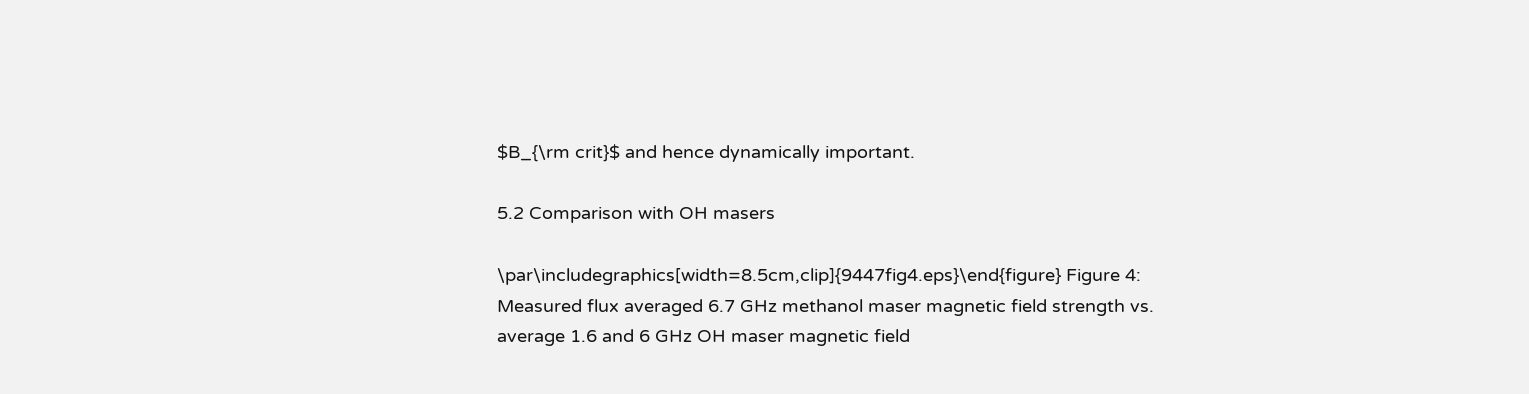$B_{\rm crit}$ and hence dynamically important.

5.2 Comparison with OH masers

\par\includegraphics[width=8.5cm,clip]{9447fig4.eps}\end{figure} Figure 4: Measured flux averaged 6.7 GHz methanol maser magnetic field strength vs. average 1.6 and 6 GHz OH maser magnetic field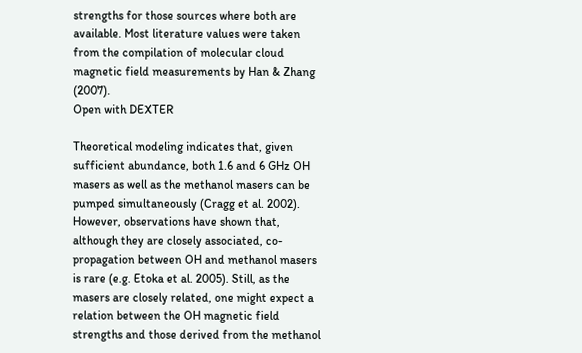strengths for those sources where both are available. Most literature values were taken from the compilation of molecular cloud magnetic field measurements by Han & Zhang (2007).
Open with DEXTER

Theoretical modeling indicates that, given sufficient abundance, both 1.6 and 6 GHz OH masers as well as the methanol masers can be pumped simultaneously (Cragg et al. 2002). However, observations have shown that, although they are closely associated, co-propagation between OH and methanol masers is rare (e.g. Etoka et al. 2005). Still, as the masers are closely related, one might expect a relation between the OH magnetic field strengths and those derived from the methanol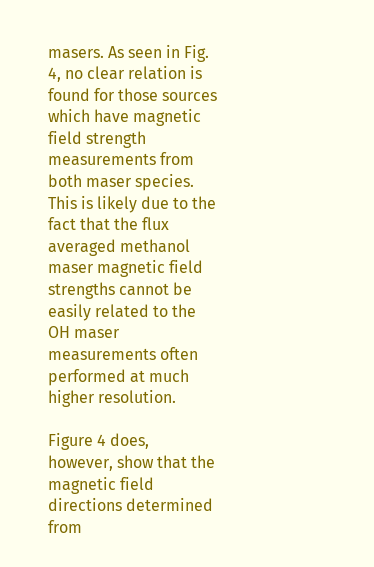masers. As seen in Fig. 4, no clear relation is found for those sources which have magnetic field strength measurements from both maser species. This is likely due to the fact that the flux averaged methanol maser magnetic field strengths cannot be easily related to the OH maser measurements often performed at much higher resolution.

Figure 4 does, however, show that the magnetic field directions determined from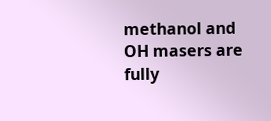methanol and OH masers are fully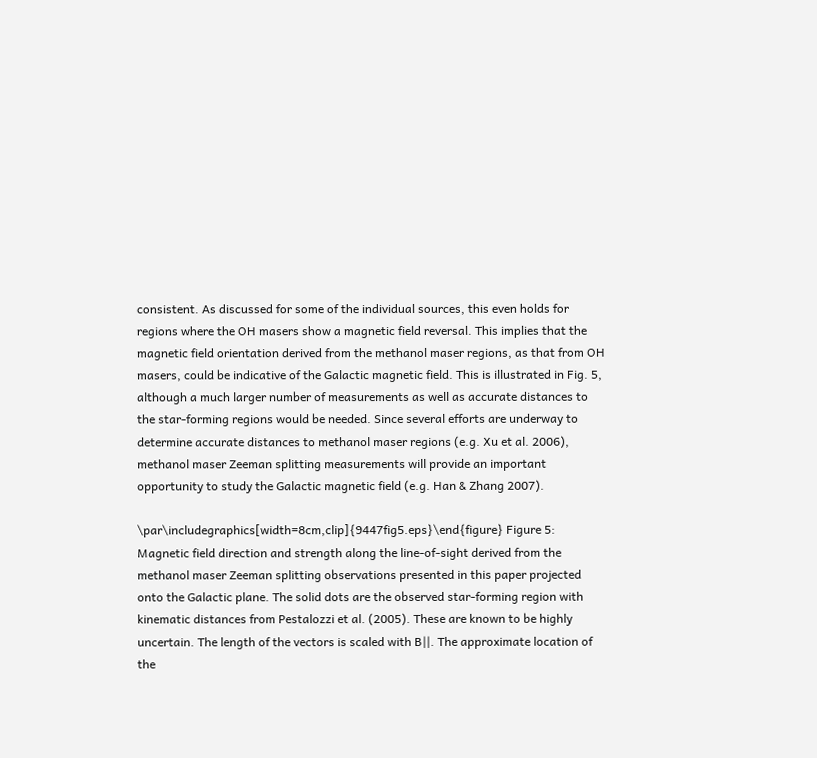consistent. As discussed for some of the individual sources, this even holds for regions where the OH masers show a magnetic field reversal. This implies that the magnetic field orientation derived from the methanol maser regions, as that from OH masers, could be indicative of the Galactic magnetic field. This is illustrated in Fig. 5, although a much larger number of measurements as well as accurate distances to the star-forming regions would be needed. Since several efforts are underway to determine accurate distances to methanol maser regions (e.g. Xu et al. 2006), methanol maser Zeeman splitting measurements will provide an important opportunity to study the Galactic magnetic field (e.g. Han & Zhang 2007).

\par\includegraphics[width=8cm,clip]{9447fig5.eps}\end{figure} Figure 5: Magnetic field direction and strength along the line-of-sight derived from the methanol maser Zeeman splitting observations presented in this paper projected onto the Galactic plane. The solid dots are the observed star-forming region with kinematic distances from Pestalozzi et al. (2005). These are known to be highly uncertain. The length of the vectors is scaled with B||. The approximate location of the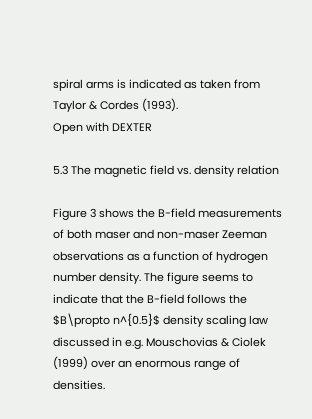spiral arms is indicated as taken from Taylor & Cordes (1993).
Open with DEXTER

5.3 The magnetic field vs. density relation

Figure 3 shows the B-field measurements of both maser and non-maser Zeeman observations as a function of hydrogen number density. The figure seems to indicate that the B-field follows the $B\propto n^{0.5}$ density scaling law discussed in e.g. Mouschovias & Ciolek (1999) over an enormous range of densities.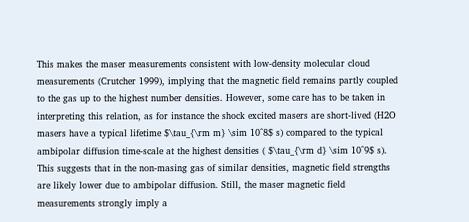This makes the maser measurements consistent with low-density molecular cloud measurements (Crutcher 1999), implying that the magnetic field remains partly coupled to the gas up to the highest number densities. However, some care has to be taken in interpreting this relation, as for instance the shock excited masers are short-lived (H2O masers have a typical lifetime $\tau_{\rm m} \sim 10^8$ s) compared to the typical ambipolar diffusion time-scale at the highest densities ( $\tau_{\rm d} \sim 10^9$ s). This suggests that in the non-masing gas of similar densities, magnetic field strengths are likely lower due to ambipolar diffusion. Still, the maser magnetic field measurements strongly imply a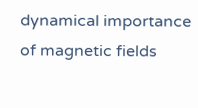dynamical importance of magnetic fields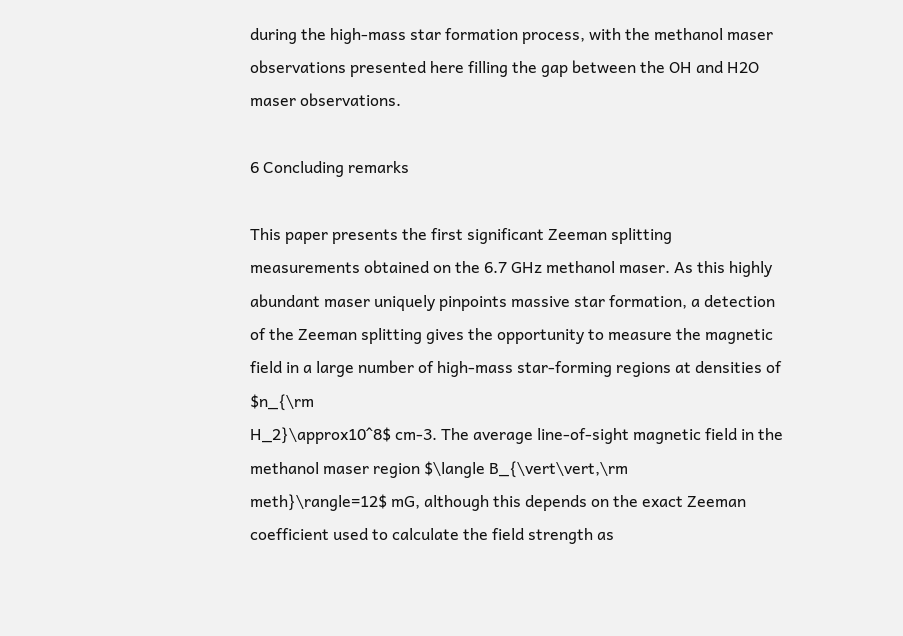during the high-mass star formation process, with the methanol maser observations presented here filling the gap between the OH and H2O maser observations.

6 Concluding remarks

This paper presents the first significant Zeeman splitting measurements obtained on the 6.7 GHz methanol maser. As this highly abundant maser uniquely pinpoints massive star formation, a detection of the Zeeman splitting gives the opportunity to measure the magnetic field in a large number of high-mass star-forming regions at densities of $n_{\rm
H_2}\approx10^8$ cm-3. The average line-of-sight magnetic field in the methanol maser region $\langle B_{\vert\vert,\rm
meth}\rangle=12$ mG, although this depends on the exact Zeeman coefficient used to calculate the field strength as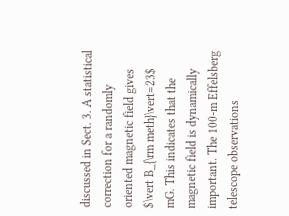discussed in Sect. 3. A statistical correction for a randomly oriented magnetic field gives $\vert B_{\rm meth}\vert=23$ mG. This indicates that the magnetic field is dynamically important. The 100-m Effelsberg telescope observations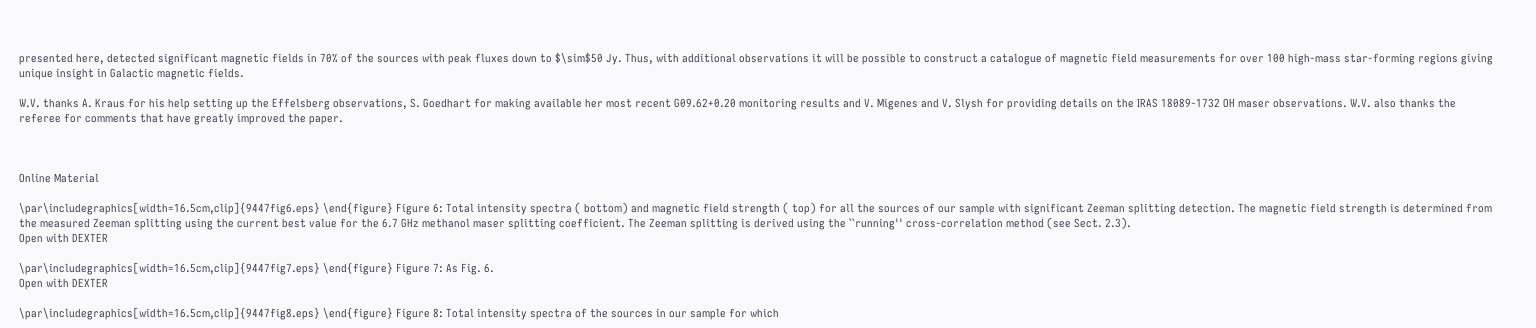presented here, detected significant magnetic fields in 70% of the sources with peak fluxes down to $\sim$50 Jy. Thus, with additional observations it will be possible to construct a catalogue of magnetic field measurements for over 100 high-mass star-forming regions giving unique insight in Galactic magnetic fields.

W.V. thanks A. Kraus for his help setting up the Effelsberg observations, S. Goedhart for making available her most recent G09.62+0.20 monitoring results and V. Migenes and V. Slysh for providing details on the IRAS 18089-1732 OH maser observations. W.V. also thanks the referee for comments that have greatly improved the paper.



Online Material

\par\includegraphics[width=16.5cm,clip]{9447fig6.eps} \end{figure} Figure 6: Total intensity spectra ( bottom) and magnetic field strength ( top) for all the sources of our sample with significant Zeeman splitting detection. The magnetic field strength is determined from the measured Zeeman splitting using the current best value for the 6.7 GHz methanol maser splitting coefficient. The Zeeman splitting is derived using the ``running'' cross-correlation method (see Sect. 2.3).
Open with DEXTER

\par\includegraphics[width=16.5cm,clip]{9447fig7.eps} \end{figure} Figure 7: As Fig. 6.
Open with DEXTER

\par\includegraphics[width=16.5cm,clip]{9447fig8.eps} \end{figure} Figure 8: Total intensity spectra of the sources in our sample for which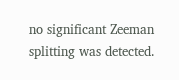no significant Zeeman splitting was detected.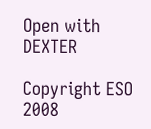Open with DEXTER

Copyright ESO 2008